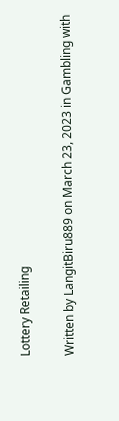Lottery Retailing

Written by LangitBiru889 on March 23, 2023 in Gambling with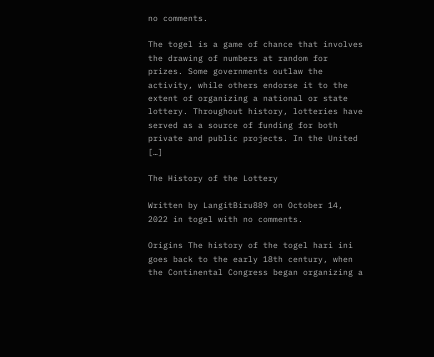no comments.

The togel is a game of chance that involves the drawing of numbers at random for prizes. Some governments outlaw the activity, while others endorse it to the extent of organizing a national or state lottery. Throughout history, lotteries have served as a source of funding for both private and public projects. In the United […]

The History of the Lottery

Written by LangitBiru889 on October 14, 2022 in togel with no comments.

Origins The history of the togel hari ini goes back to the early 18th century, when the Continental Congress began organizing a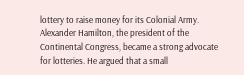lottery to raise money for its Colonial Army. Alexander Hamilton, the president of the Continental Congress, became a strong advocate for lotteries. He argued that a small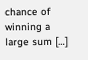chance of winning a large sum […]